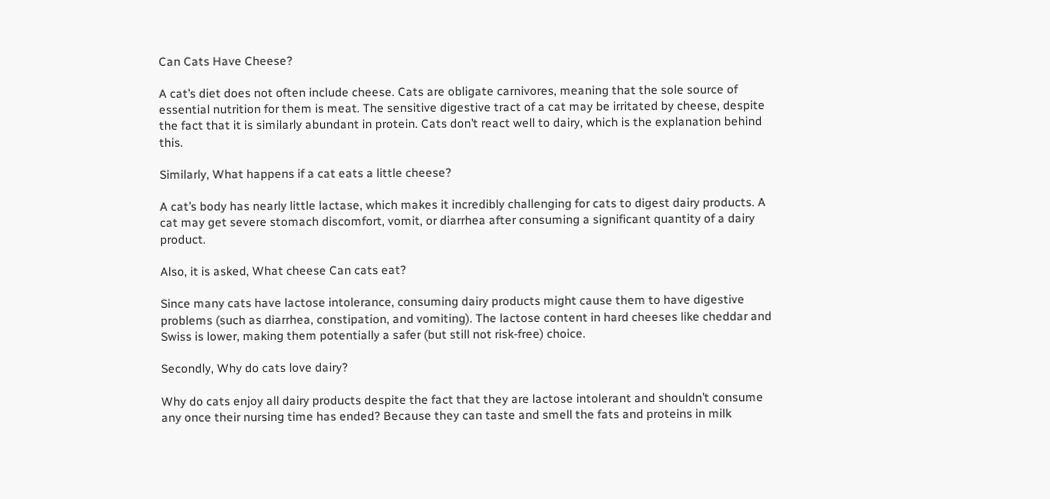Can Cats Have Cheese?

A cat’s diet does not often include cheese. Cats are obligate carnivores, meaning that the sole source of essential nutrition for them is meat. The sensitive digestive tract of a cat may be irritated by cheese, despite the fact that it is similarly abundant in protein. Cats don’t react well to dairy, which is the explanation behind this.

Similarly, What happens if a cat eats a little cheese?

A cat’s body has nearly little lactase, which makes it incredibly challenging for cats to digest dairy products. A cat may get severe stomach discomfort, vomit, or diarrhea after consuming a significant quantity of a dairy product.

Also, it is asked, What cheese Can cats eat?

Since many cats have lactose intolerance, consuming dairy products might cause them to have digestive problems (such as diarrhea, constipation, and vomiting). The lactose content in hard cheeses like cheddar and Swiss is lower, making them potentially a safer (but still not risk-free) choice.

Secondly, Why do cats love dairy?

Why do cats enjoy all dairy products despite the fact that they are lactose intolerant and shouldn’t consume any once their nursing time has ended? Because they can taste and smell the fats and proteins in milk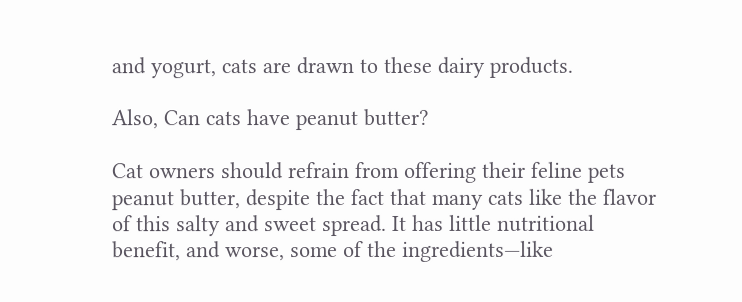and yogurt, cats are drawn to these dairy products.

Also, Can cats have peanut butter?

Cat owners should refrain from offering their feline pets peanut butter, despite the fact that many cats like the flavor of this salty and sweet spread. It has little nutritional benefit, and worse, some of the ingredients—like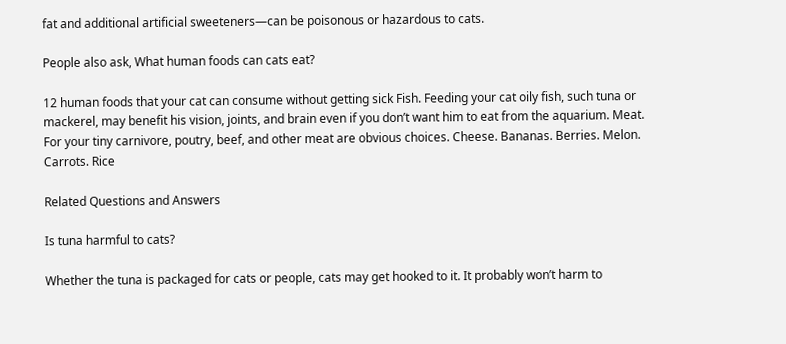fat and additional artificial sweeteners—can be poisonous or hazardous to cats.

People also ask, What human foods can cats eat?

12 human foods that your cat can consume without getting sick Fish. Feeding your cat oily fish, such tuna or mackerel, may benefit his vision, joints, and brain even if you don’t want him to eat from the aquarium. Meat. For your tiny carnivore, poutry, beef, and other meat are obvious choices. Cheese. Bananas. Berries. Melon. Carrots. Rice

Related Questions and Answers

Is tuna harmful to cats?

Whether the tuna is packaged for cats or people, cats may get hooked to it. It probably won’t harm to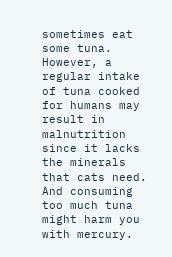sometimes eat some tuna. However, a regular intake of tuna cooked for humans may result in malnutrition since it lacks the minerals that cats need. And consuming too much tuna might harm you with mercury.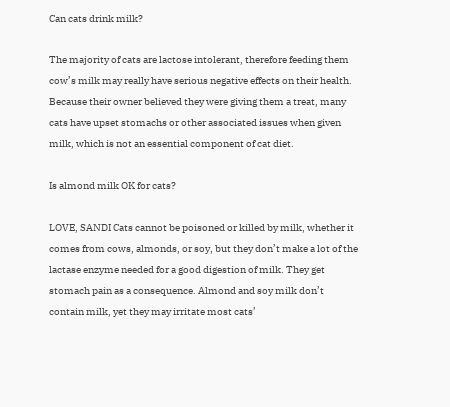Can cats drink milk?

The majority of cats are lactose intolerant, therefore feeding them cow’s milk may really have serious negative effects on their health. Because their owner believed they were giving them a treat, many cats have upset stomachs or other associated issues when given milk, which is not an essential component of cat diet.

Is almond milk OK for cats?

LOVE, SANDI Cats cannot be poisoned or killed by milk, whether it comes from cows, almonds, or soy, but they don’t make a lot of the lactase enzyme needed for a good digestion of milk. They get stomach pain as a consequence. Almond and soy milk don’t contain milk, yet they may irritate most cats’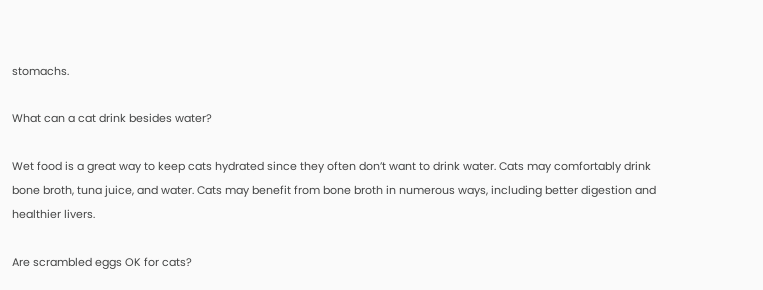stomachs.

What can a cat drink besides water?

Wet food is a great way to keep cats hydrated since they often don’t want to drink water. Cats may comfortably drink bone broth, tuna juice, and water. Cats may benefit from bone broth in numerous ways, including better digestion and healthier livers.

Are scrambled eggs OK for cats?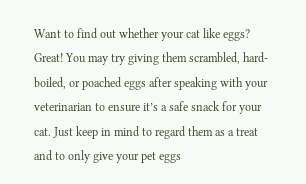Want to find out whether your cat like eggs? Great! You may try giving them scrambled, hard-boiled, or poached eggs after speaking with your veterinarian to ensure it’s a safe snack for your cat. Just keep in mind to regard them as a treat and to only give your pet eggs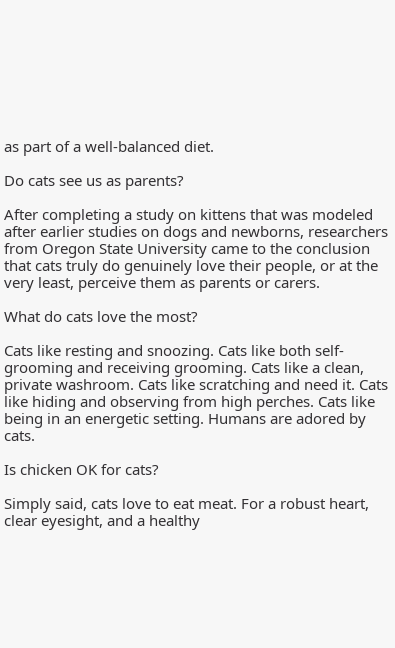as part of a well-balanced diet.

Do cats see us as parents?

After completing a study on kittens that was modeled after earlier studies on dogs and newborns, researchers from Oregon State University came to the conclusion that cats truly do genuinely love their people, or at the very least, perceive them as parents or carers.

What do cats love the most?

Cats like resting and snoozing. Cats like both self-grooming and receiving grooming. Cats like a clean, private washroom. Cats like scratching and need it. Cats like hiding and observing from high perches. Cats like being in an energetic setting. Humans are adored by cats.

Is chicken OK for cats?

Simply said, cats love to eat meat. For a robust heart, clear eyesight, and a healthy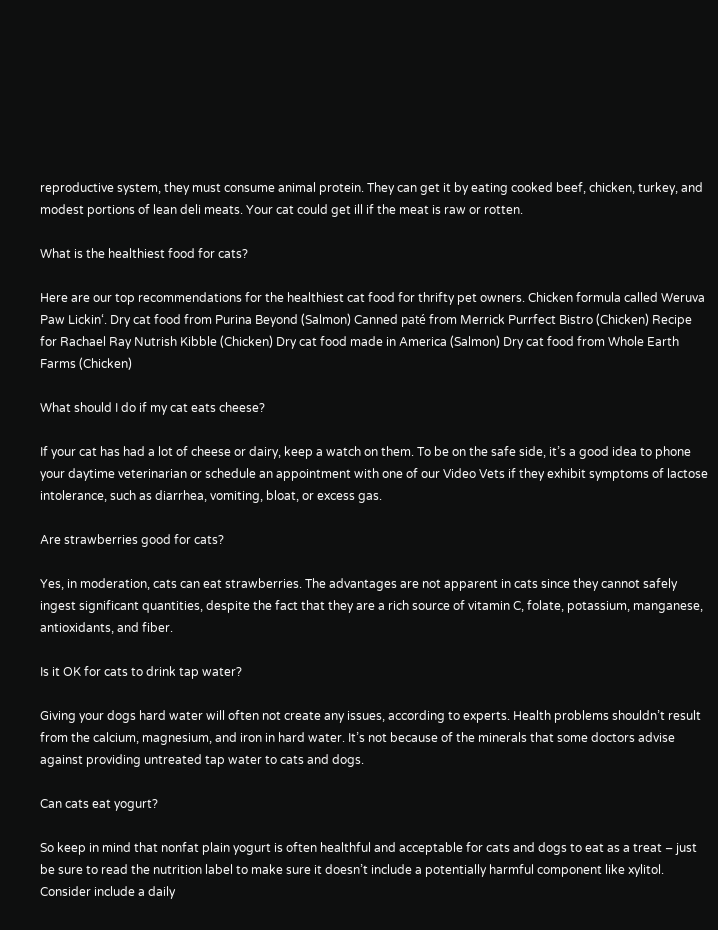reproductive system, they must consume animal protein. They can get it by eating cooked beef, chicken, turkey, and modest portions of lean deli meats. Your cat could get ill if the meat is raw or rotten.

What is the healthiest food for cats?

Here are our top recommendations for the healthiest cat food for thrifty pet owners. Chicken formula called Weruva Paw Lickin‘. Dry cat food from Purina Beyond (Salmon) Canned paté from Merrick Purrfect Bistro (Chicken) Recipe for Rachael Ray Nutrish Kibble (Chicken) Dry cat food made in America (Salmon) Dry cat food from Whole Earth Farms (Chicken)

What should I do if my cat eats cheese?

If your cat has had a lot of cheese or dairy, keep a watch on them. To be on the safe side, it’s a good idea to phone your daytime veterinarian or schedule an appointment with one of our Video Vets if they exhibit symptoms of lactose intolerance, such as diarrhea, vomiting, bloat, or excess gas.

Are strawberries good for cats?

Yes, in moderation, cats can eat strawberries. The advantages are not apparent in cats since they cannot safely ingest significant quantities, despite the fact that they are a rich source of vitamin C, folate, potassium, manganese, antioxidants, and fiber.

Is it OK for cats to drink tap water?

Giving your dogs hard water will often not create any issues, according to experts. Health problems shouldn’t result from the calcium, magnesium, and iron in hard water. It’s not because of the minerals that some doctors advise against providing untreated tap water to cats and dogs.

Can cats eat yogurt?

So keep in mind that nonfat plain yogurt is often healthful and acceptable for cats and dogs to eat as a treat – just be sure to read the nutrition label to make sure it doesn’t include a potentially harmful component like xylitol. Consider include a daily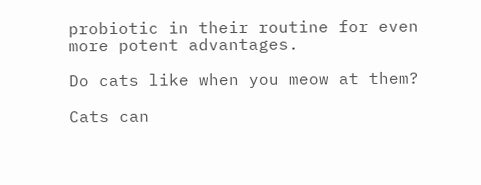probiotic in their routine for even more potent advantages.

Do cats like when you meow at them?

Cats can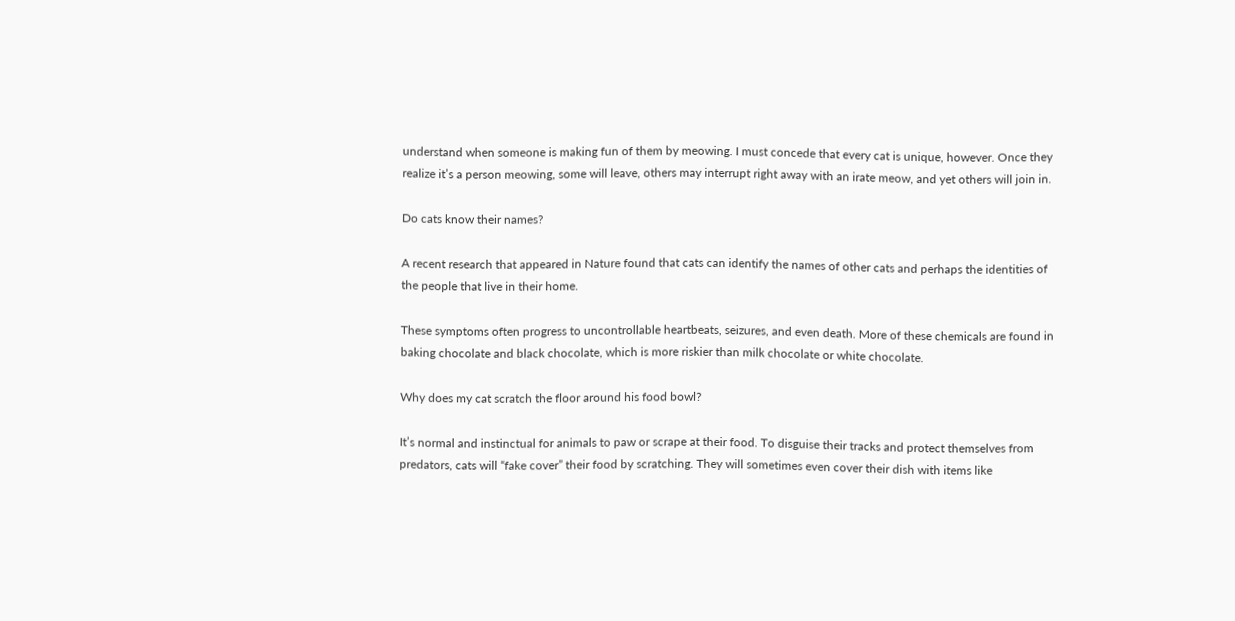understand when someone is making fun of them by meowing. I must concede that every cat is unique, however. Once they realize it’s a person meowing, some will leave, others may interrupt right away with an irate meow, and yet others will join in.

Do cats know their names?

A recent research that appeared in Nature found that cats can identify the names of other cats and perhaps the identities of the people that live in their home.

These symptoms often progress to uncontrollable heartbeats, seizures, and even death. More of these chemicals are found in baking chocolate and black chocolate, which is more riskier than milk chocolate or white chocolate.

Why does my cat scratch the floor around his food bowl?

It’s normal and instinctual for animals to paw or scrape at their food. To disguise their tracks and protect themselves from predators, cats will “fake cover” their food by scratching. They will sometimes even cover their dish with items like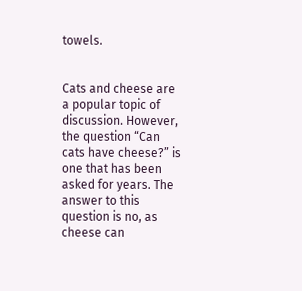towels.


Cats and cheese are a popular topic of discussion. However, the question “Can cats have cheese?” is one that has been asked for years. The answer to this question is no, as cheese can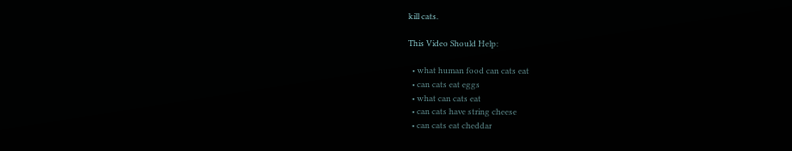kill cats.

This Video Should Help:

  • what human food can cats eat
  • can cats eat eggs
  • what can cats eat
  • can cats have string cheese
  • can cats eat cheddar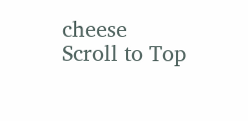cheese
Scroll to Top